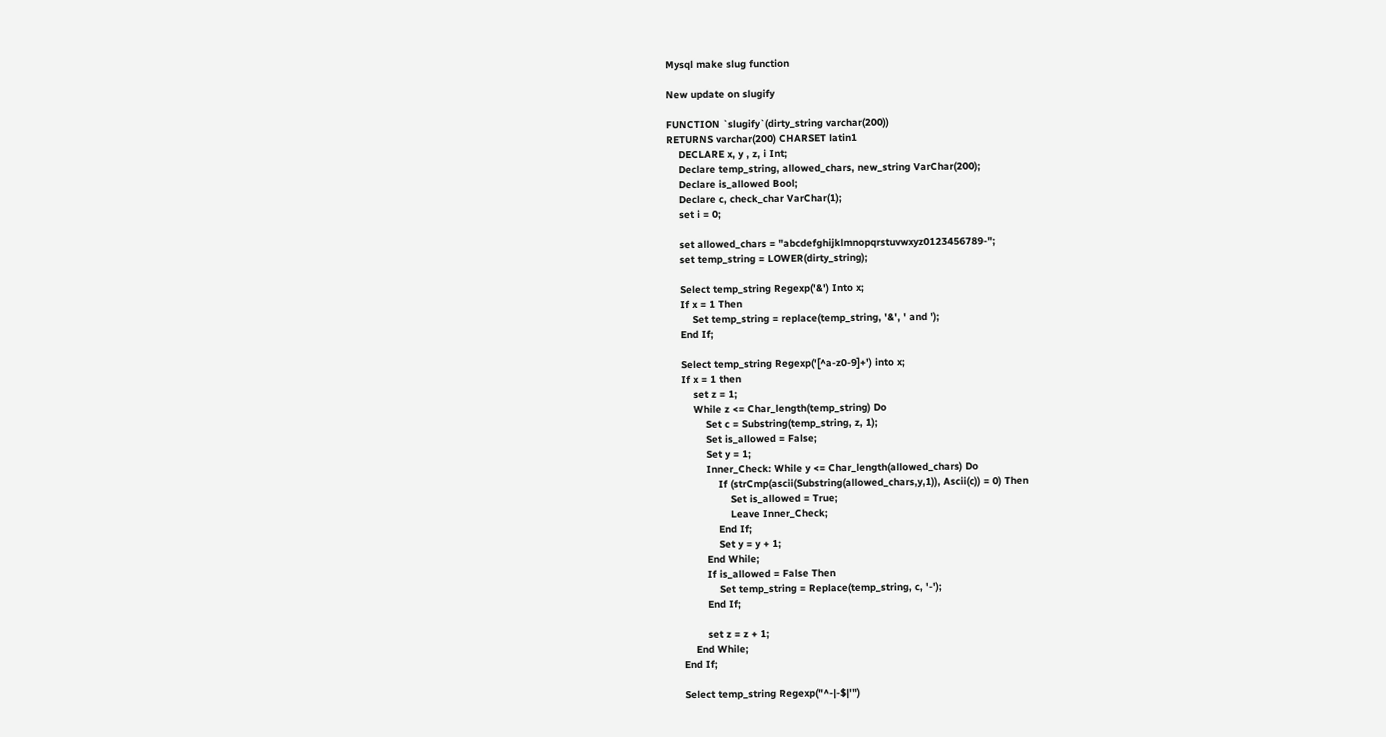Mysql make slug function

New update on slugify

FUNCTION `slugify`(dirty_string varchar(200))
RETURNS varchar(200) CHARSET latin1
    DECLARE x, y , z, i Int;
    Declare temp_string, allowed_chars, new_string VarChar(200);
    Declare is_allowed Bool;
    Declare c, check_char VarChar(1);
    set i = 0;

    set allowed_chars = "abcdefghijklmnopqrstuvwxyz0123456789-";
    set temp_string = LOWER(dirty_string);

    Select temp_string Regexp('&') Into x;
    If x = 1 Then
        Set temp_string = replace(temp_string, '&', ' and ');
    End If;

    Select temp_string Regexp('[^a-z0-9]+') into x;
    If x = 1 then
        set z = 1;
        While z <= Char_length(temp_string) Do
            Set c = Substring(temp_string, z, 1);
            Set is_allowed = False;
            Set y = 1;
            Inner_Check: While y <= Char_length(allowed_chars) Do
                If (strCmp(ascii(Substring(allowed_chars,y,1)), Ascii(c)) = 0) Then
                    Set is_allowed = True;
                    Leave Inner_Check;
                End If;
                Set y = y + 1;
            End While;
            If is_allowed = False Then
                Set temp_string = Replace(temp_string, c, '-');
            End If;

            set z = z + 1;
        End While;
    End If;

    Select temp_string Regexp("^-|-$|'")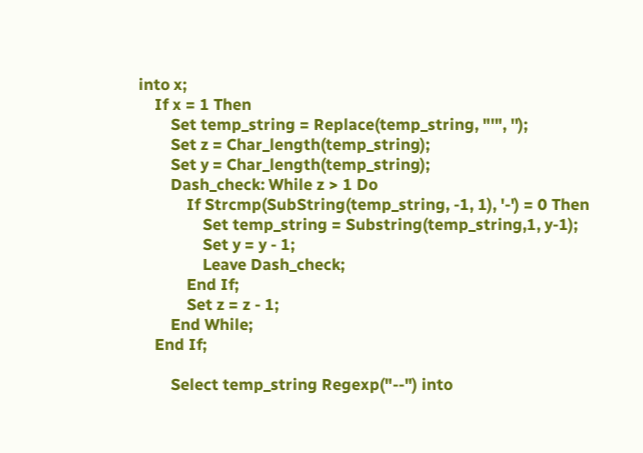into x;
    If x = 1 Then
        Set temp_string = Replace(temp_string, "'", '');
        Set z = Char_length(temp_string);
        Set y = Char_length(temp_string);
        Dash_check: While z > 1 Do
            If Strcmp(SubString(temp_string, -1, 1), '-') = 0 Then
                Set temp_string = Substring(temp_string,1, y-1);
                Set y = y - 1;
                Leave Dash_check;
            End If;
            Set z = z - 1;
        End While;
    End If;

        Select temp_string Regexp("--") into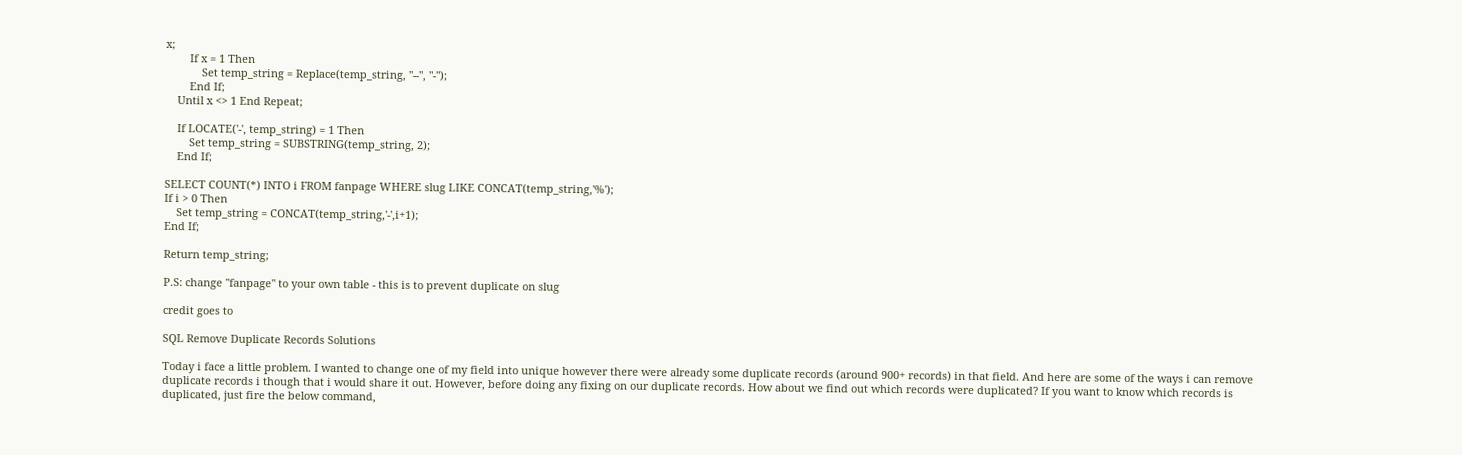x;
        If x = 1 Then
            Set temp_string = Replace(temp_string, "--", "-");
        End If;
    Until x <> 1 End Repeat;

    If LOCATE('-', temp_string) = 1 Then
        Set temp_string = SUBSTRING(temp_string, 2);
    End If;

SELECT COUNT(*) INTO i FROM fanpage WHERE slug LIKE CONCAT(temp_string,'%');
If i > 0 Then
    Set temp_string = CONCAT(temp_string,'-',i+1);
End If;

Return temp_string;

P.S: change "fanpage" to your own table - this is to prevent duplicate on slug

credit goes to

SQL Remove Duplicate Records Solutions

Today i face a little problem. I wanted to change one of my field into unique however there were already some duplicate records (around 900+ records) in that field. And here are some of the ways i can remove duplicate records i though that i would share it out. However, before doing any fixing on our duplicate records. How about we find out which records were duplicated? If you want to know which records is duplicated, just fire the below command,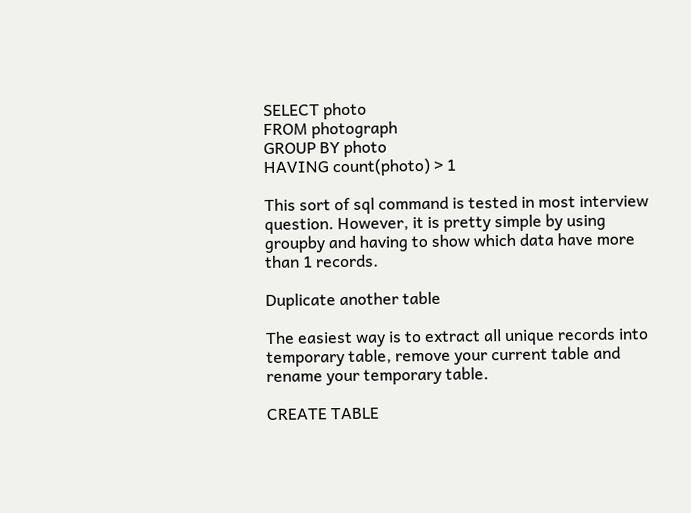SELECT photo
FROM photograph
GROUP BY photo
HAVING count(photo) > 1

This sort of sql command is tested in most interview question. However, it is pretty simple by using groupby and having to show which data have more than 1 records.

Duplicate another table

The easiest way is to extract all unique records into temporary table, remove your current table and rename your temporary table.

CREATE TABLE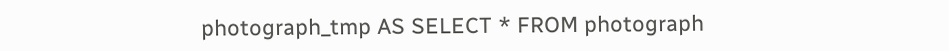photograph_tmp AS SELECT * FROM photograph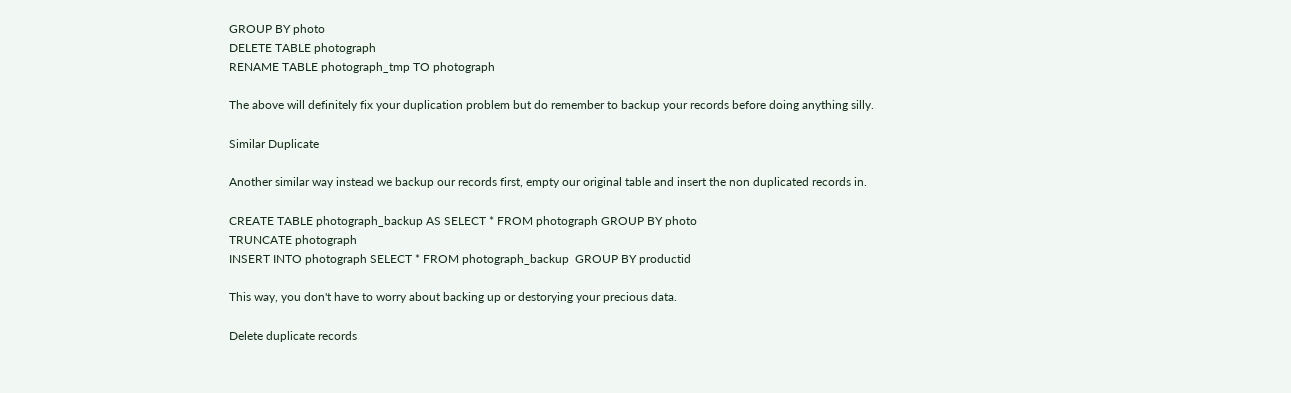GROUP BY photo
DELETE TABLE photograph
RENAME TABLE photograph_tmp TO photograph

The above will definitely fix your duplication problem but do remember to backup your records before doing anything silly.

Similar Duplicate

Another similar way instead we backup our records first, empty our original table and insert the non duplicated records in.

CREATE TABLE photograph_backup AS SELECT * FROM photograph GROUP BY photo
TRUNCATE photograph
INSERT INTO photograph SELECT * FROM photograph_backup  GROUP BY productid

This way, you don't have to worry about backing up or destorying your precious data.

Delete duplicate records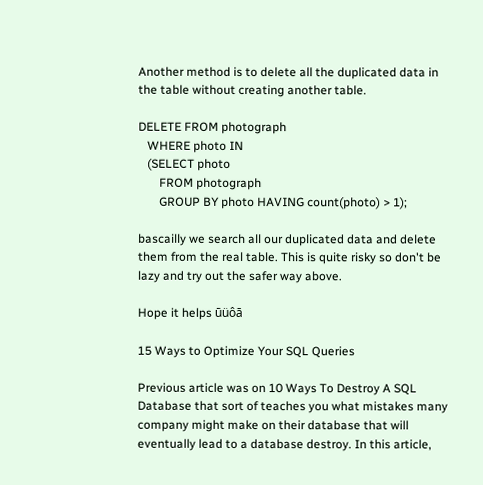Another method is to delete all the duplicated data in the table without creating another table.

DELETE FROM photograph
   WHERE photo IN
   (SELECT photo
       FROM photograph
       GROUP BY photo HAVING count(photo) > 1);

bascailly we search all our duplicated data and delete them from the real table. This is quite risky so don't be lazy and try out the safer way above.

Hope it helps ūüôā

15 Ways to Optimize Your SQL Queries

Previous article was on 10 Ways To Destroy A SQL Database that sort of teaches you what mistakes many company might make on their database that will eventually lead to a database destroy. In this article,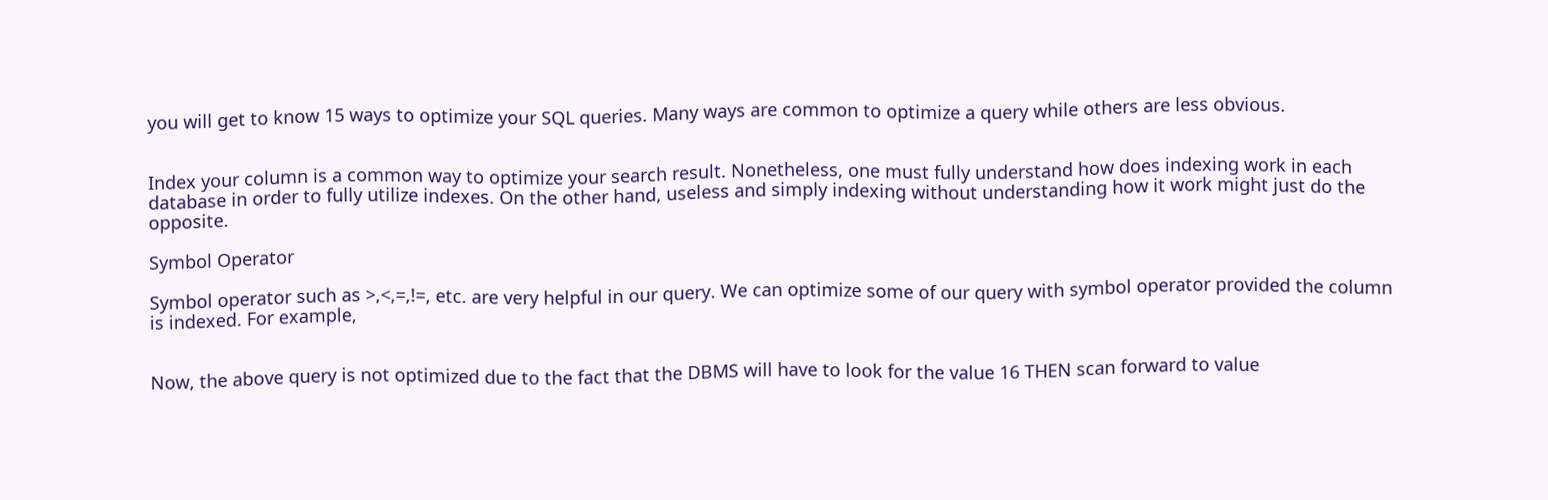you will get to know 15 ways to optimize your SQL queries. Many ways are common to optimize a query while others are less obvious.


Index your column is a common way to optimize your search result. Nonetheless, one must fully understand how does indexing work in each database in order to fully utilize indexes. On the other hand, useless and simply indexing without understanding how it work might just do the opposite.

Symbol Operator

Symbol operator such as >,<,=,!=, etc. are very helpful in our query. We can optimize some of our query with symbol operator provided the column is indexed. For example,


Now, the above query is not optimized due to the fact that the DBMS will have to look for the value 16 THEN scan forward to value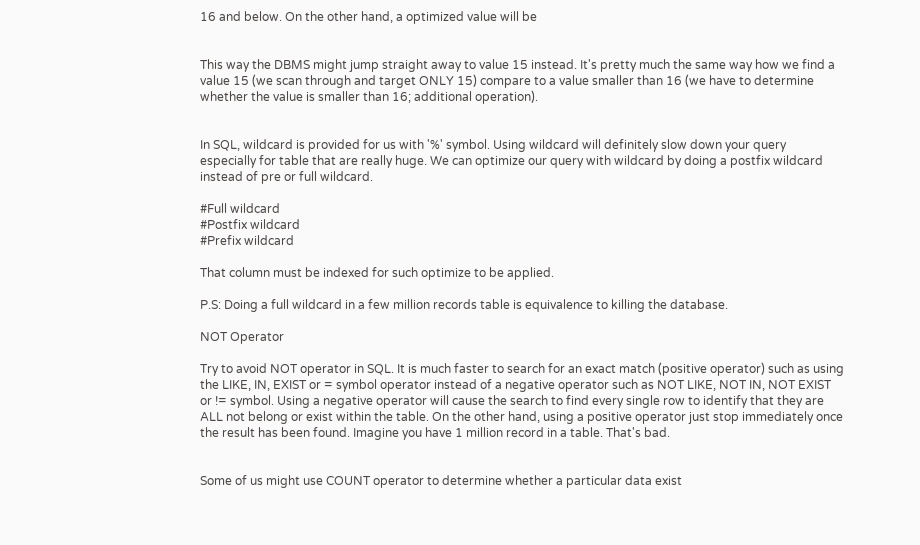16 and below. On the other hand, a optimized value will be


This way the DBMS might jump straight away to value 15 instead. It's pretty much the same way how we find a value 15 (we scan through and target ONLY 15) compare to a value smaller than 16 (we have to determine whether the value is smaller than 16; additional operation).


In SQL, wildcard is provided for us with '%' symbol. Using wildcard will definitely slow down your query especially for table that are really huge. We can optimize our query with wildcard by doing a postfix wildcard instead of pre or full wildcard.

#Full wildcard
#Postfix wildcard
#Prefix wildcard

That column must be indexed for such optimize to be applied.

P.S: Doing a full wildcard in a few million records table is equivalence to killing the database.

NOT Operator

Try to avoid NOT operator in SQL. It is much faster to search for an exact match (positive operator) such as using the LIKE, IN, EXIST or = symbol operator instead of a negative operator such as NOT LIKE, NOT IN, NOT EXIST or != symbol. Using a negative operator will cause the search to find every single row to identify that they are ALL not belong or exist within the table. On the other hand, using a positive operator just stop immediately once the result has been found. Imagine you have 1 million record in a table. That's bad.


Some of us might use COUNT operator to determine whether a particular data exist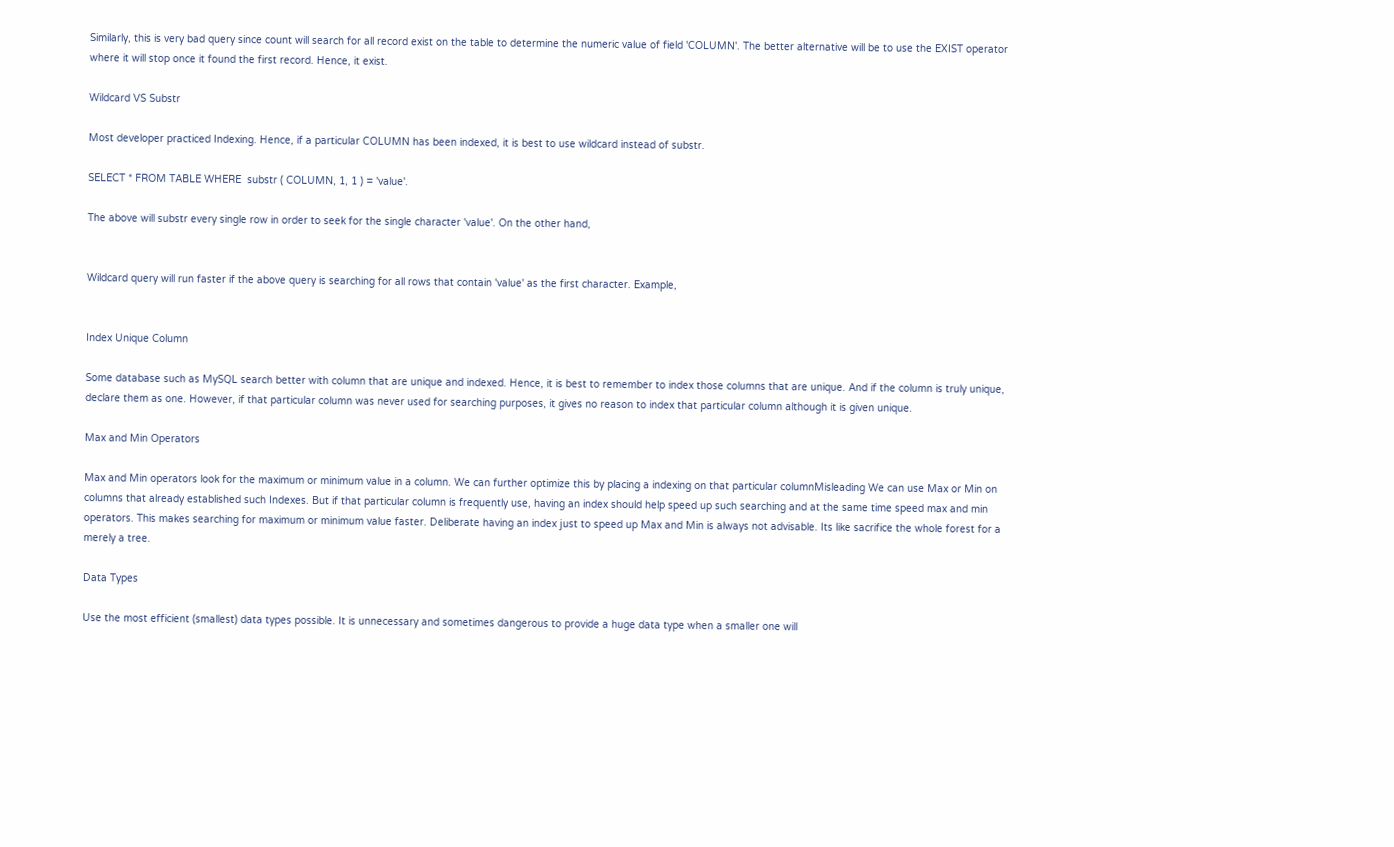Similarly, this is very bad query since count will search for all record exist on the table to determine the numeric value of field 'COLUMN'. The better alternative will be to use the EXIST operator where it will stop once it found the first record. Hence, it exist.

Wildcard VS Substr

Most developer practiced Indexing. Hence, if a particular COLUMN has been indexed, it is best to use wildcard instead of substr.

SELECT * FROM TABLE WHERE  substr ( COLUMN, 1, 1 ) = 'value'.

The above will substr every single row in order to seek for the single character 'value'. On the other hand,


Wildcard query will run faster if the above query is searching for all rows that contain 'value' as the first character. Example,


Index Unique Column

Some database such as MySQL search better with column that are unique and indexed. Hence, it is best to remember to index those columns that are unique. And if the column is truly unique, declare them as one. However, if that particular column was never used for searching purposes, it gives no reason to index that particular column although it is given unique.

Max and Min Operators

Max and Min operators look for the maximum or minimum value in a column. We can further optimize this by placing a indexing on that particular columnMisleading We can use Max or Min on columns that already established such Indexes. But if that particular column is frequently use, having an index should help speed up such searching and at the same time speed max and min operators. This makes searching for maximum or minimum value faster. Deliberate having an index just to speed up Max and Min is always not advisable. Its like sacrifice the whole forest for a merely a tree.

Data Types

Use the most efficient (smallest) data types possible. It is unnecessary and sometimes dangerous to provide a huge data type when a smaller one will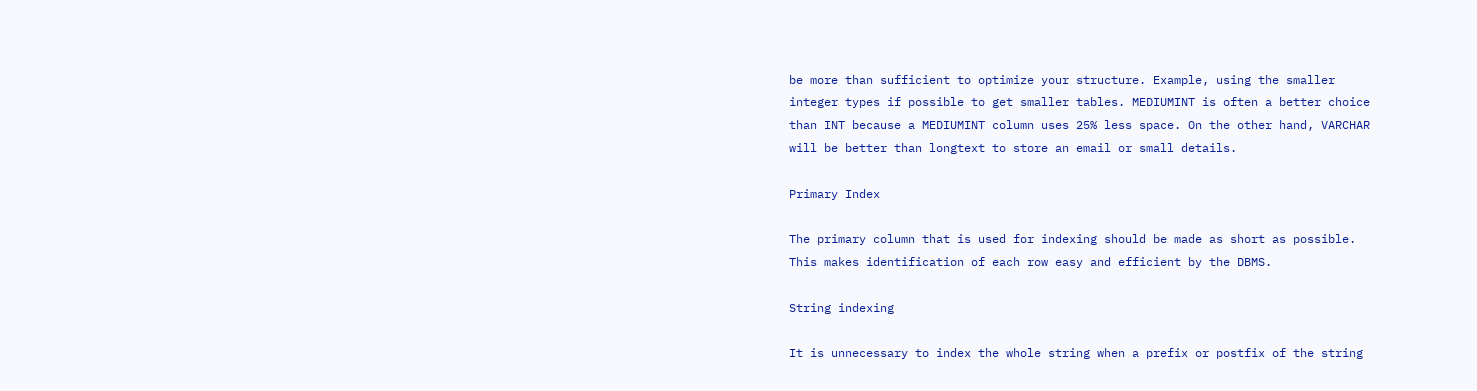be more than sufficient to optimize your structure. Example, using the smaller integer types if possible to get smaller tables. MEDIUMINT is often a better choice than INT because a MEDIUMINT column uses 25% less space. On the other hand, VARCHAR will be better than longtext to store an email or small details.

Primary Index

The primary column that is used for indexing should be made as short as possible. This makes identification of each row easy and efficient by the DBMS.

String indexing

It is unnecessary to index the whole string when a prefix or postfix of the string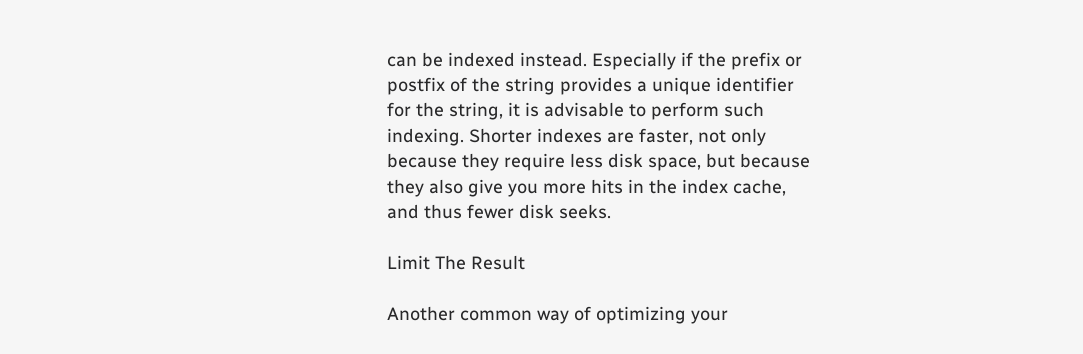can be indexed instead. Especially if the prefix or postfix of the string provides a unique identifier for the string, it is advisable to perform such indexing. Shorter indexes are faster, not only because they require less disk space, but because they also give you more hits in the index cache, and thus fewer disk seeks.

Limit The Result

Another common way of optimizing your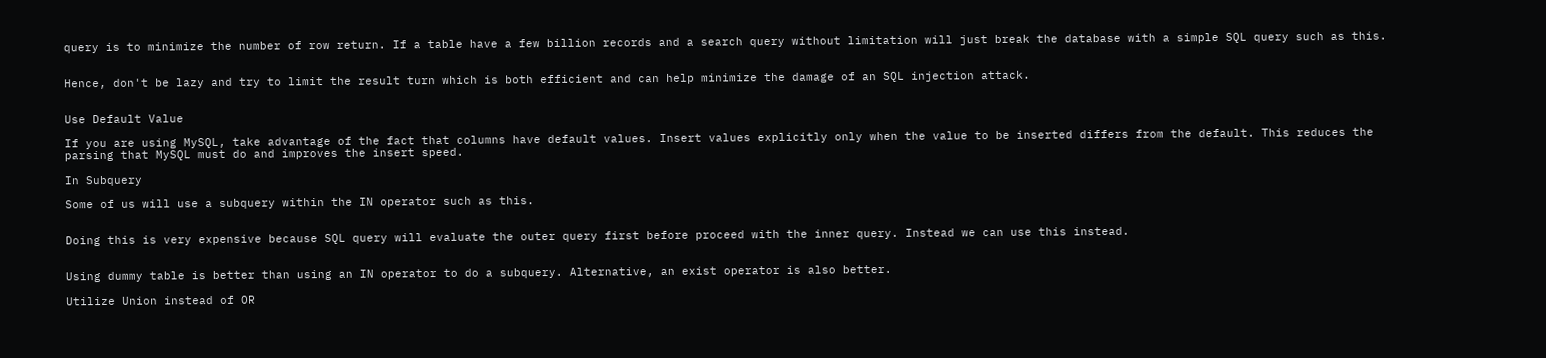query is to minimize the number of row return. If a table have a few billion records and a search query without limitation will just break the database with a simple SQL query such as this.


Hence, don't be lazy and try to limit the result turn which is both efficient and can help minimize the damage of an SQL injection attack.


Use Default Value

If you are using MySQL, take advantage of the fact that columns have default values. Insert values explicitly only when the value to be inserted differs from the default. This reduces the parsing that MySQL must do and improves the insert speed.

In Subquery

Some of us will use a subquery within the IN operator such as this.


Doing this is very expensive because SQL query will evaluate the outer query first before proceed with the inner query. Instead we can use this instead.


Using dummy table is better than using an IN operator to do a subquery. Alternative, an exist operator is also better.

Utilize Union instead of OR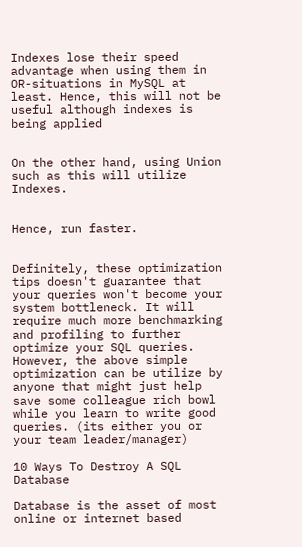Indexes lose their speed advantage when using them in OR-situations in MySQL at least. Hence, this will not be useful although indexes is being applied


On the other hand, using Union such as this will utilize Indexes.


Hence, run faster.


Definitely, these optimization tips doesn't guarantee that your queries won't become your system bottleneck. It will require much more benchmarking and profiling to further optimize your SQL queries. However, the above simple optimization can be utilize by anyone that might just help save some colleague rich bowl while you learn to write good queries. (its either you or your team leader/manager)

10 Ways To Destroy A SQL Database

Database is the asset of most online or internet based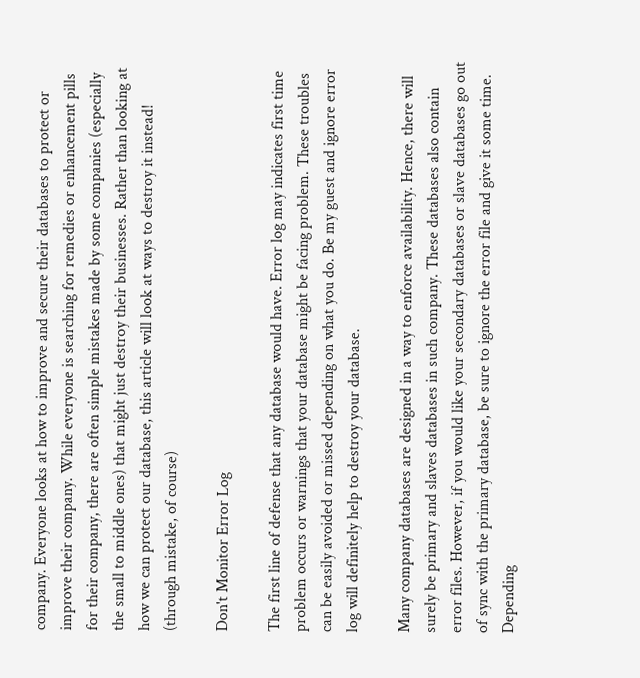company. Everyone looks at how to improve and secure their databases to protect or improve their company. While everyone is searching for remedies or enhancement pills for their company, there are often simple mistakes made by some companies (especially the small to middle ones) that might just destroy their businesses. Rather than looking at how we can protect our database, this article will look at ways to destroy it instead! (through mistake, of course)

Don't Monitor Error Log

The first line of defense that any database would have. Error log may indicates first time problem occurs or warnings that your database might be facing problem. These troubles can be easily avoided or missed depending on what you do. Be my guest and ignore error log will definitely help to destroy your database.

Many company databases are designed in a way to enforce availability. Hence, there will surely be primary and slaves databases in such company. These databases also contain error files. However, if you would like your secondary databases or slave databases go out of sync with the primary database, be sure to ignore the error file and give it some time. Depending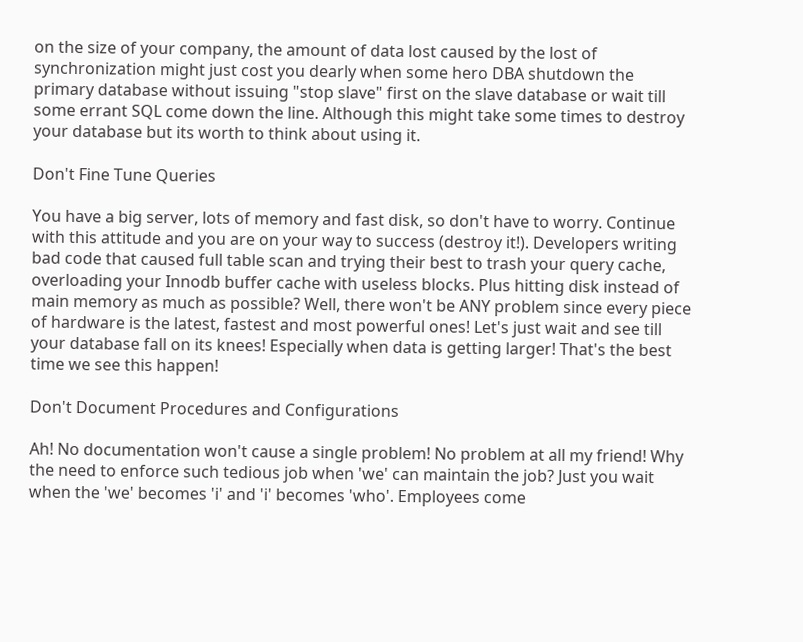on the size of your company, the amount of data lost caused by the lost of synchronization might just cost you dearly when some hero DBA shutdown the primary database without issuing "stop slave" first on the slave database or wait till some errant SQL come down the line. Although this might take some times to destroy your database but its worth to think about using it.

Don't Fine Tune Queries

You have a big server, lots of memory and fast disk, so don't have to worry. Continue with this attitude and you are on your way to success (destroy it!). Developers writing bad code that caused full table scan and trying their best to trash your query cache, overloading your Innodb buffer cache with useless blocks. Plus hitting disk instead of main memory as much as possible? Well, there won't be ANY problem since every piece of hardware is the latest, fastest and most powerful ones! Let's just wait and see till your database fall on its knees! Especially when data is getting larger! That's the best time we see this happen!

Don't Document Procedures and Configurations

Ah! No documentation won't cause a single problem! No problem at all my friend! Why the need to enforce such tedious job when 'we' can maintain the job? Just you wait when the 'we' becomes 'i' and 'i' becomes 'who'. Employees come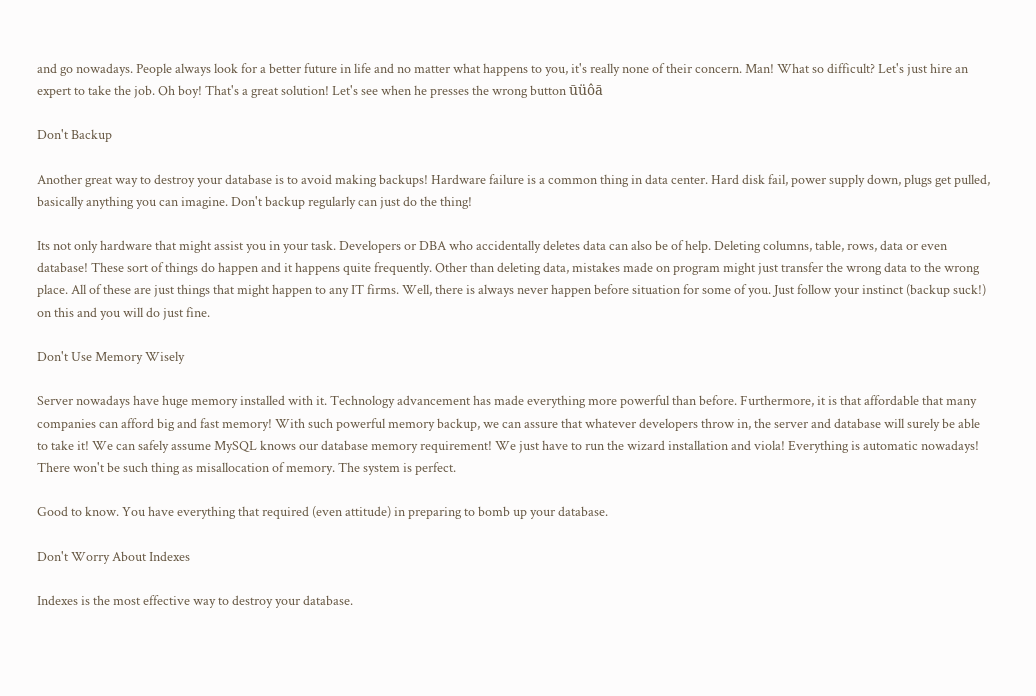and go nowadays. People always look for a better future in life and no matter what happens to you, it's really none of their concern. Man! What so difficult? Let's just hire an expert to take the job. Oh boy! That's a great solution! Let's see when he presses the wrong button ūüôā

Don't Backup

Another great way to destroy your database is to avoid making backups! Hardware failure is a common thing in data center. Hard disk fail, power supply down, plugs get pulled, basically anything you can imagine. Don't backup regularly can just do the thing!

Its not only hardware that might assist you in your task. Developers or DBA who accidentally deletes data can also be of help. Deleting columns, table, rows, data or even database! These sort of things do happen and it happens quite frequently. Other than deleting data, mistakes made on program might just transfer the wrong data to the wrong place. All of these are just things that might happen to any IT firms. Well, there is always never happen before situation for some of you. Just follow your instinct (backup suck!) on this and you will do just fine.

Don't Use Memory Wisely

Server nowadays have huge memory installed with it. Technology advancement has made everything more powerful than before. Furthermore, it is that affordable that many companies can afford big and fast memory! With such powerful memory backup, we can assure that whatever developers throw in, the server and database will surely be able to take it! We can safely assume MySQL knows our database memory requirement! We just have to run the wizard installation and viola! Everything is automatic nowadays! There won't be such thing as misallocation of memory. The system is perfect.

Good to know. You have everything that required (even attitude) in preparing to bomb up your database.

Don't Worry About Indexes

Indexes is the most effective way to destroy your database.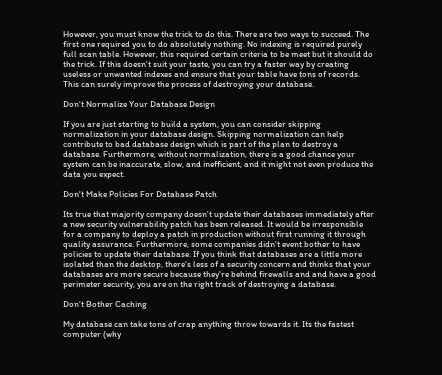However, you must know the trick to do this. There are two ways to succeed. The first one required you to do absolutely nothing. No indexing is required purely full scan table. However, this required certain criteria to be meet but it should do the trick. If this doesn't suit your taste, you can try a faster way by creating useless or unwanted indexes and ensure that your table have tons of records. This can surely improve the process of destroying your database.

Don't Normalize Your Database Design

If you are just starting to build a system, you can consider skipping normalization in your database design. Skipping normalization can help contribute to bad database design which is part of the plan to destroy a database. Furthermore, without normalization, there is a good chance your system can be inaccurate, slow, and inefficient, and it might not even produce the data you expect.

Don't Make Policies For Database Patch

Its true that majority company doesn't update their databases immediately after a new security vulnerability patch has been released. It would be irresponsible for a company to deploy a patch in production without first running it through quality assurance. Furthermore, some companies didn't event bother to have policies to update their database. If you think that databases are a little more isolated than the desktop, there's less of a security concern and thinks that your databases are more secure because they're behind firewalls and and have a good perimeter security, you are on the right track of destroying a database.

Don't Bother Caching

My database can take tons of crap anything throw towards it. Its the fastest computer (why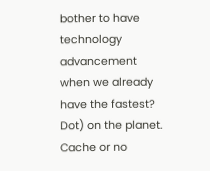bother to have technology advancement when we already have the fastest? Dot) on the planet. Cache or no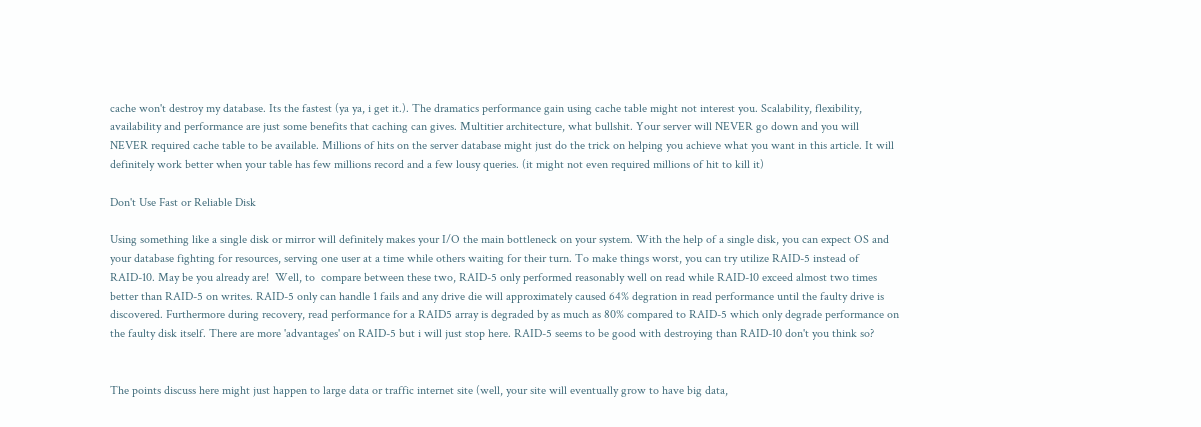cache won't destroy my database. Its the fastest (ya ya, i get it.). The dramatics performance gain using cache table might not interest you. Scalability, flexibility, availability and performance are just some benefits that caching can gives. Multitier architecture, what bullshit. Your server will NEVER go down and you will NEVER required cache table to be available. Millions of hits on the server database might just do the trick on helping you achieve what you want in this article. It will definitely work better when your table has few millions record and a few lousy queries. (it might not even required millions of hit to kill it)

Don't Use Fast or Reliable Disk

Using something like a single disk or mirror will definitely makes your I/O the main bottleneck on your system. With the help of a single disk, you can expect OS and your database fighting for resources, serving one user at a time while others waiting for their turn. To make things worst, you can try utilize RAID-5 instead of RAID-10. May be you already are!  Well, to  compare between these two, RAID-5 only performed reasonably well on read while RAID-10 exceed almost two times better than RAID-5 on writes. RAID-5 only can handle 1 fails and any drive die will approximately caused 64% degration in read performance until the faulty drive is discovered. Furthermore during recovery, read performance for a RAID5 array is degraded by as much as 80% compared to RAID-5 which only degrade performance on the faulty disk itself. There are more 'advantages' on RAID-5 but i will just stop here. RAID-5 seems to be good with destroying than RAID-10 don't you think so?


The points discuss here might just happen to large data or traffic internet site (well, your site will eventually grow to have big data,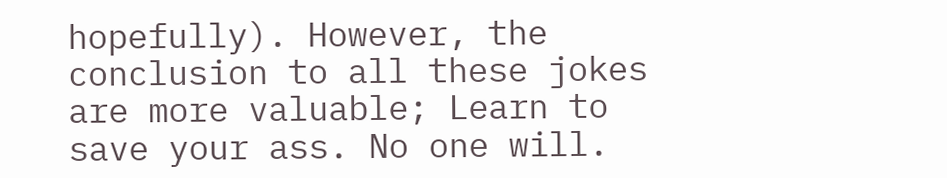hopefully). However, the conclusion to all these jokes are more valuable; Learn to save your ass. No one will.